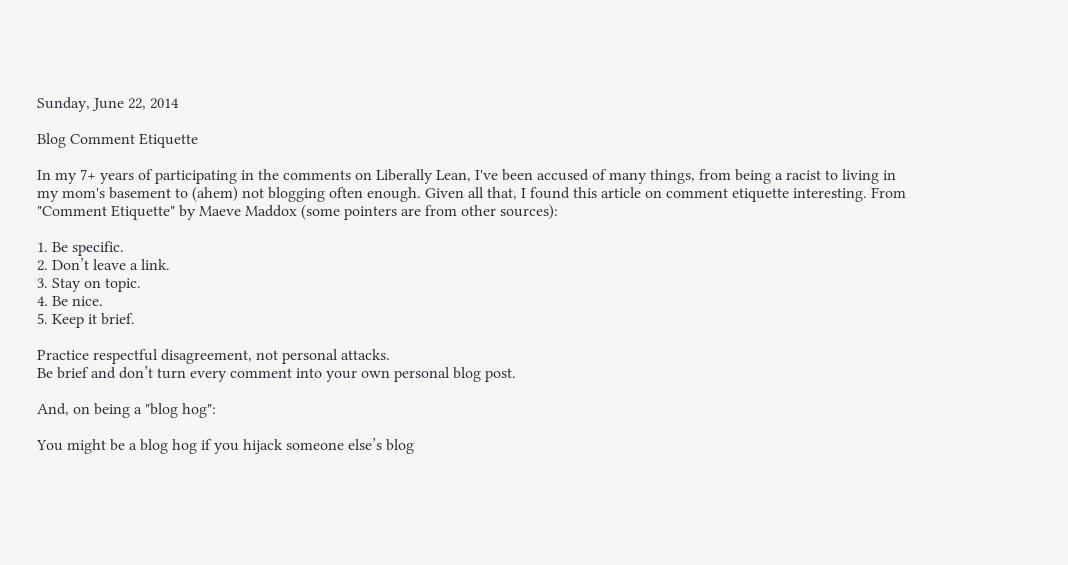Sunday, June 22, 2014

Blog Comment Etiquette

In my 7+ years of participating in the comments on Liberally Lean, I've been accused of many things, from being a racist to living in my mom's basement to (ahem) not blogging often enough. Given all that, I found this article on comment etiquette interesting. From "Comment Etiquette" by Maeve Maddox (some pointers are from other sources):

1. Be specific.
2. Don’t leave a link.
3. Stay on topic.
4. Be nice.
5. Keep it brief.

Practice respectful disagreement, not personal attacks.
Be brief and don’t turn every comment into your own personal blog post.

And, on being a "blog hog":

You might be a blog hog if you hijack someone else’s blog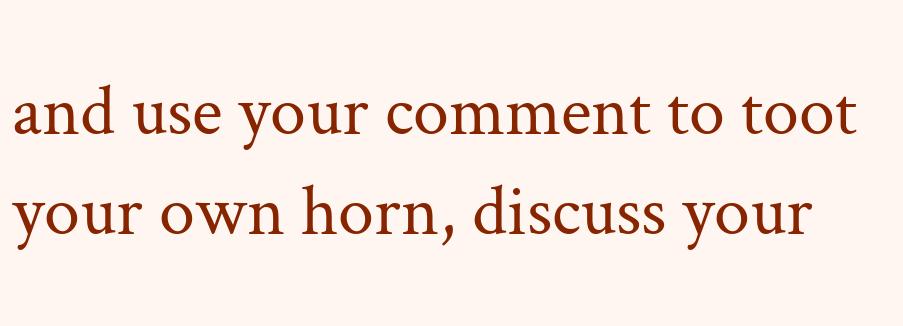and use your comment to toot your own horn, discuss your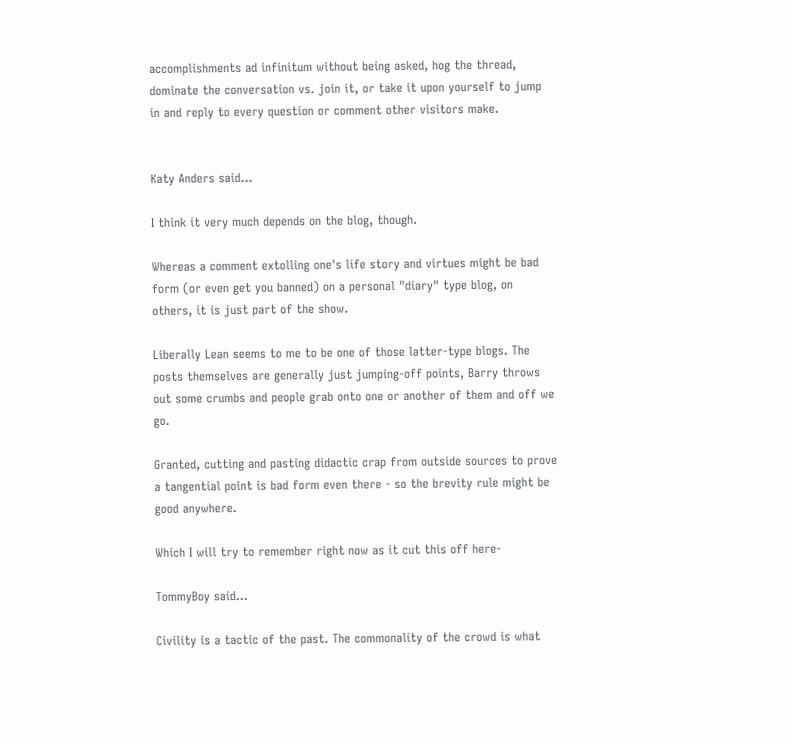accomplishments ad infinitum without being asked, hog the thread, dominate the conversation vs. join it, or take it upon yourself to jump in and reply to every question or comment other visitors make.


Katy Anders said...

I think it very much depends on the blog, though.

Whereas a comment extolling one's life story and virtues might be bad form (or even get you banned) on a personal "diary" type blog, on others, it is just part of the show.

Liberally Lean seems to me to be one of those latter-type blogs. The posts themselves are generally just jumping-off points, Barry throws out some crumbs and people grab onto one or another of them and off we go.

Granted, cutting and pasting didactic crap from outside sources to prove a tangential point is bad form even there - so the brevity rule might be good anywhere.

Which I will try to remember right now as it cut this off here-

TommyBoy said...

Civility is a tactic of the past. The commonality of the crowd is what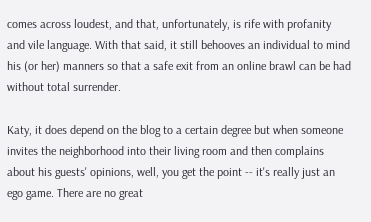comes across loudest, and that, unfortunately, is rife with profanity and vile language. With that said, it still behooves an individual to mind his (or her) manners so that a safe exit from an online brawl can be had without total surrender.

Katy, it does depend on the blog to a certain degree but when someone invites the neighborhood into their living room and then complains about his guests' opinions, well, you get the point -- it's really just an ego game. There are no great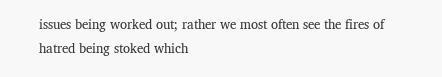issues being worked out; rather we most often see the fires of hatred being stoked which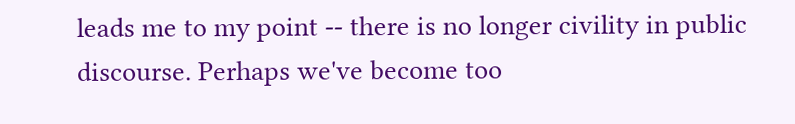leads me to my point -- there is no longer civility in public discourse. Perhaps we've become too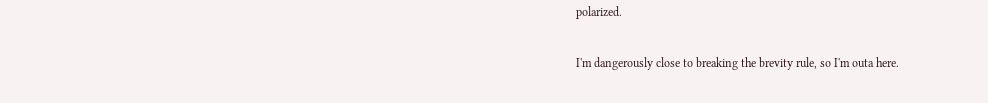polarized.

I'm dangerously close to breaking the brevity rule, so I'm outa here.